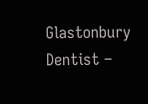Glastonbury Dentist –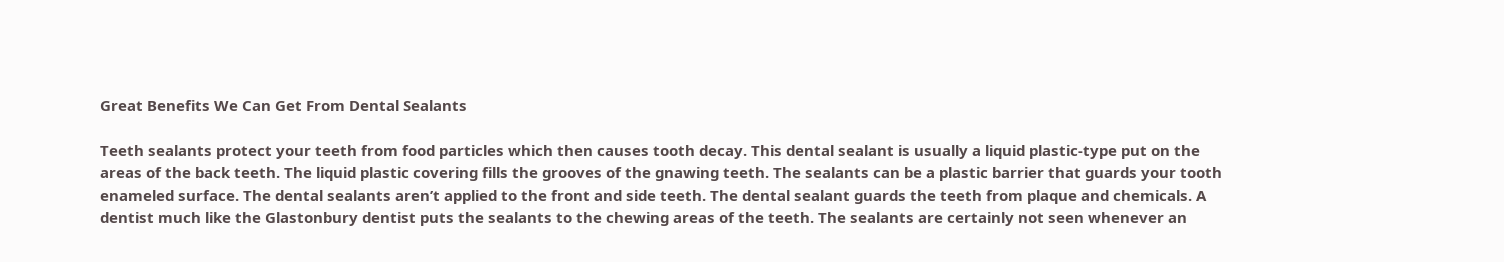Great Benefits We Can Get From Dental Sealants

Teeth sealants protect your teeth from food particles which then causes tooth decay. This dental sealant is usually a liquid plastic-type put on the areas of the back teeth. The liquid plastic covering fills the grooves of the gnawing teeth. The sealants can be a plastic barrier that guards your tooth enameled surface. The dental sealants aren’t applied to the front and side teeth. The dental sealant guards the teeth from plaque and chemicals. A dentist much like the Glastonbury dentist puts the sealants to the chewing areas of the teeth. The sealants are certainly not seen whenever an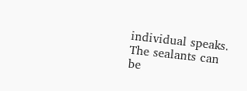individual speaks. The sealants can be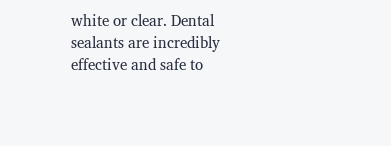white or clear. Dental sealants are incredibly effective and safe to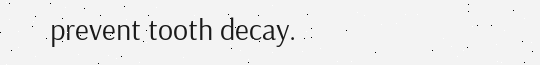prevent tooth decay.